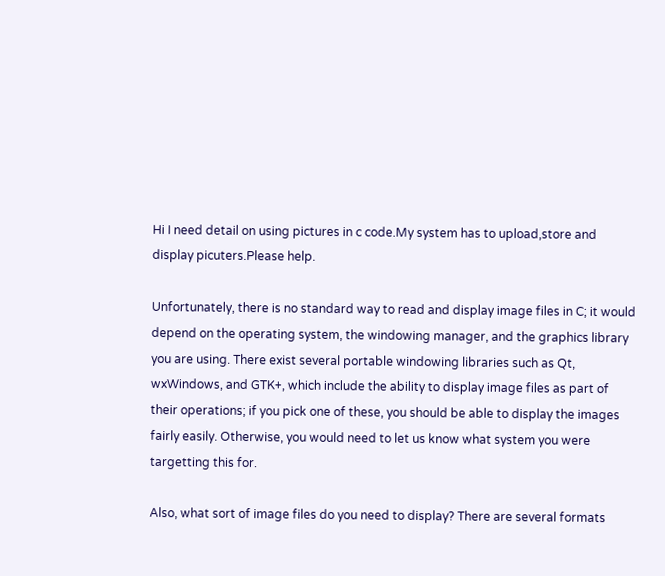Hi I need detail on using pictures in c code.My system has to upload,store and display picuters.Please help.

Unfortunately, there is no standard way to read and display image files in C; it would depend on the operating system, the windowing manager, and the graphics library you are using. There exist several portable windowing libraries such as Qt, wxWindows, and GTK+, which include the ability to display image files as part of their operations; if you pick one of these, you should be able to display the images fairly easily. Otherwise, you would need to let us know what system you were targetting this for.

Also, what sort of image files do you need to display? There are several formats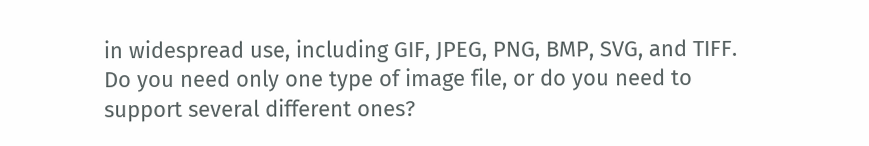in widespread use, including GIF, JPEG, PNG, BMP, SVG, and TIFF. Do you need only one type of image file, or do you need to support several different ones?